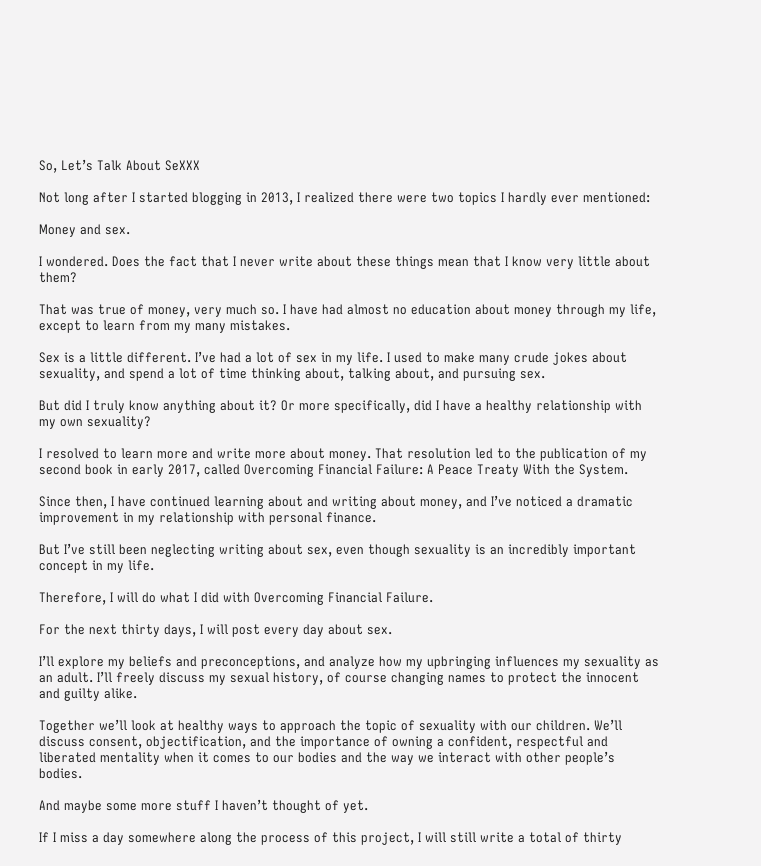So, Let’s Talk About SeXXX

Not long after I started blogging in 2013, I realized there were two topics I hardly ever mentioned:

Money and sex.

I wondered. Does the fact that I never write about these things mean that I know very little about them?

That was true of money, very much so. I have had almost no education about money through my life, except to learn from my many mistakes.

Sex is a little different. I’ve had a lot of sex in my life. I used to make many crude jokes about sexuality, and spend a lot of time thinking about, talking about, and pursuing sex.

But did I truly know anything about it? Or more specifically, did I have a healthy relationship with my own sexuality?

I resolved to learn more and write more about money. That resolution led to the publication of my second book in early 2017, called Overcoming Financial Failure: A Peace Treaty With the System.

Since then, I have continued learning about and writing about money, and I’ve noticed a dramatic improvement in my relationship with personal finance.

But I’ve still been neglecting writing about sex, even though sexuality is an incredibly important concept in my life.

Therefore, I will do what I did with Overcoming Financial Failure.

For the next thirty days, I will post every day about sex.

I’ll explore my beliefs and preconceptions, and analyze how my upbringing influences my sexuality as an adult. I’ll freely discuss my sexual history, of course changing names to protect the innocent and guilty alike.

Together we’ll look at healthy ways to approach the topic of sexuality with our children. We’ll discuss consent, objectification, and the importance of owning a confident, respectful and liberated mentality when it comes to our bodies and the way we interact with other people’s bodies.

And maybe some more stuff I haven’t thought of yet.

If I miss a day somewhere along the process of this project, I will still write a total of thirty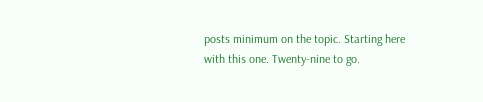posts minimum on the topic. Starting here with this one. Twenty-nine to go.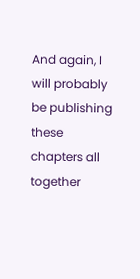And again, I will probably be publishing these chapters all together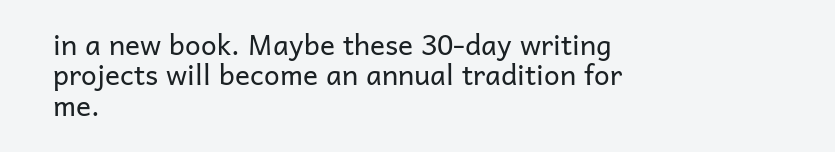in a new book. Maybe these 30-day writing projects will become an annual tradition for me.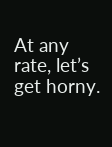At any rate, let’s get horny.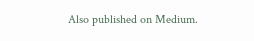Also published on Medium.